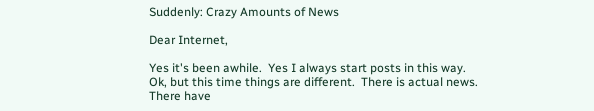Suddenly: Crazy Amounts of News

Dear Internet,

Yes it's been awhile.  Yes I always start posts in this way.  Ok, but this time things are different.  There is actual news.  There have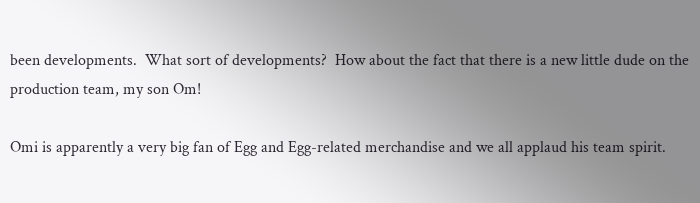been developments.  What sort of developments?  How about the fact that there is a new little dude on the production team, my son Om!

Omi is apparently a very big fan of Egg and Egg-related merchandise and we all applaud his team spirit.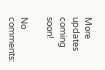More updates coming soon!

No comments: